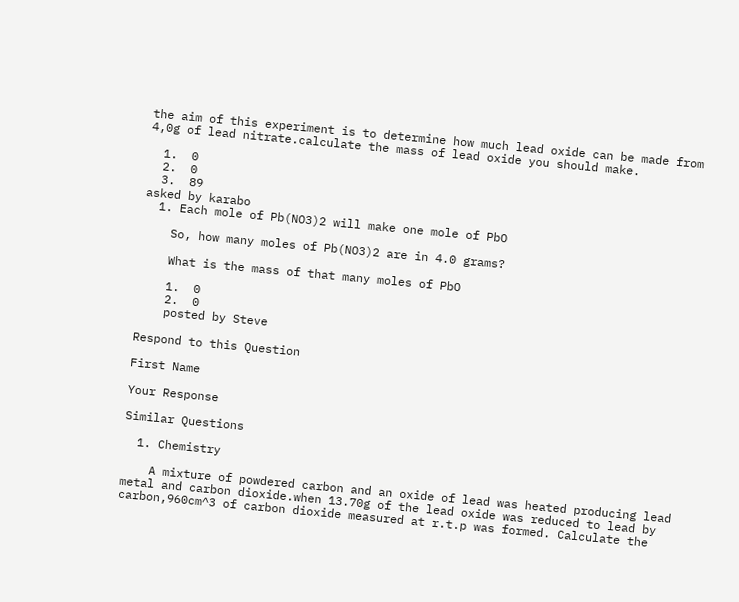the aim of this experiment is to determine how much lead oxide can be made from 4,0g of lead nitrate.calculate the mass of lead oxide you should make.

  1.  0
  2.  0
  3.  89
asked by karabo
  1. Each mole of Pb(NO3)2 will make one mole of PbO

    So, how many moles of Pb(NO3)2 are in 4.0 grams?

    What is the mass of that many moles of PbO

    1.  0
    2.  0
    posted by Steve

Respond to this Question

First Name

Your Response

Similar Questions

  1. Chemistry

    A mixture of powdered carbon and an oxide of lead was heated producing lead metal and carbon dioxide.when 13.70g of the lead oxide was reduced to lead by carbon,960cm^3 of carbon dioxide measured at r.t.p was formed. Calculate the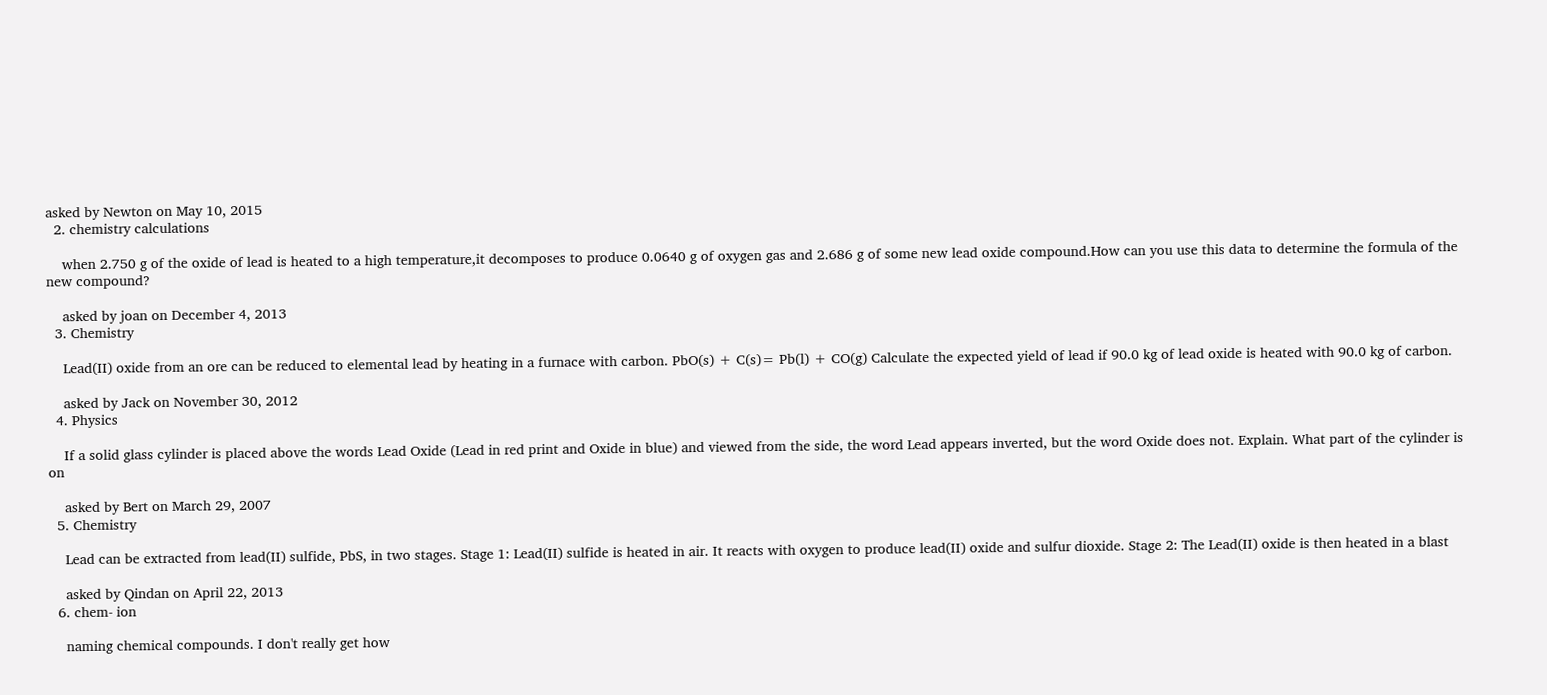asked by Newton on May 10, 2015
  2. chemistry calculations

    when 2.750 g of the oxide of lead is heated to a high temperature,it decomposes to produce 0.0640 g of oxygen gas and 2.686 g of some new lead oxide compound.How can you use this data to determine the formula of the new compound?

    asked by joan on December 4, 2013
  3. Chemistry

    Lead(II) oxide from an ore can be reduced to elemental lead by heating in a furnace with carbon. PbO(s) + C(s)= Pb(l) + CO(g) Calculate the expected yield of lead if 90.0 kg of lead oxide is heated with 90.0 kg of carbon.

    asked by Jack on November 30, 2012
  4. Physics

    If a solid glass cylinder is placed above the words Lead Oxide (Lead in red print and Oxide in blue) and viewed from the side, the word Lead appears inverted, but the word Oxide does not. Explain. What part of the cylinder is on

    asked by Bert on March 29, 2007
  5. Chemistry

    Lead can be extracted from lead(II) sulfide, PbS, in two stages. Stage 1: Lead(II) sulfide is heated in air. It reacts with oxygen to produce lead(II) oxide and sulfur dioxide. Stage 2: The Lead(II) oxide is then heated in a blast

    asked by Qindan on April 22, 2013
  6. chem- ion

    naming chemical compounds. I don't really get how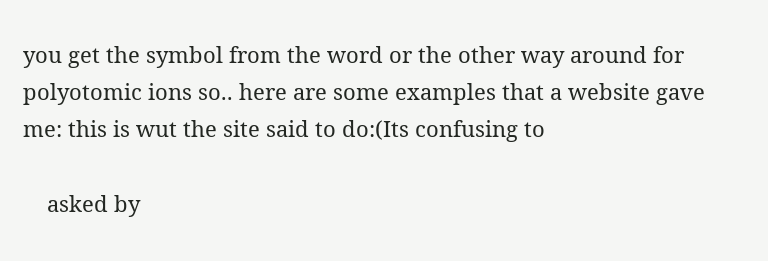you get the symbol from the word or the other way around for polyotomic ions so.. here are some examples that a website gave me: this is wut the site said to do:(Its confusing to

    asked by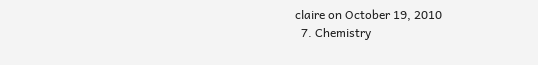claire on October 19, 2010
  7. Chemistry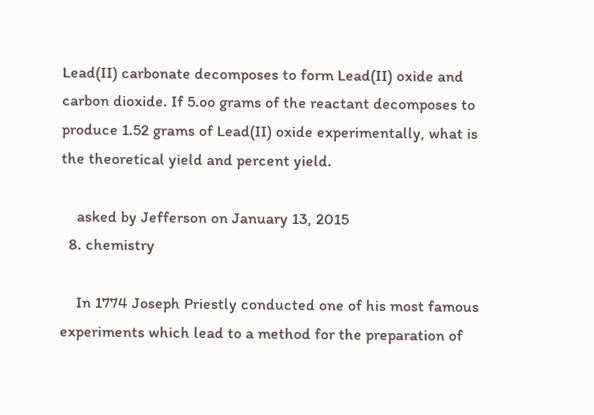Lead(II) carbonate decomposes to form Lead(II) oxide and carbon dioxide. If 5.oo grams of the reactant decomposes to produce 1.52 grams of Lead(II) oxide experimentally, what is the theoretical yield and percent yield.

    asked by Jefferson on January 13, 2015
  8. chemistry

    In 1774 Joseph Priestly conducted one of his most famous experiments which lead to a method for the preparation of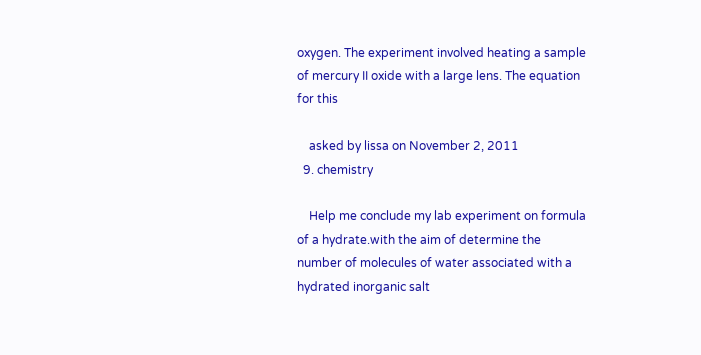oxygen. The experiment involved heating a sample of mercury II oxide with a large lens. The equation for this

    asked by lissa on November 2, 2011
  9. chemistry

    Help me conclude my lab experiment on formula of a hydrate.with the aim of determine the number of molecules of water associated with a hydrated inorganic salt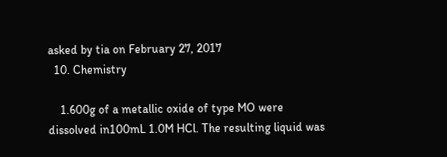asked by tia on February 27, 2017
  10. Chemistry

    1.600g of a metallic oxide of type MO were dissolved in100mL 1.0M HCl. The resulting liquid was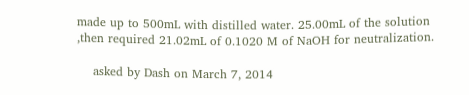made up to 500mL with distilled water. 25.00mL of the solution ,then required 21.02mL of 0.1020 M of NaOH for neutralization.

    asked by Dash on March 7, 2014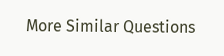More Similar Questions